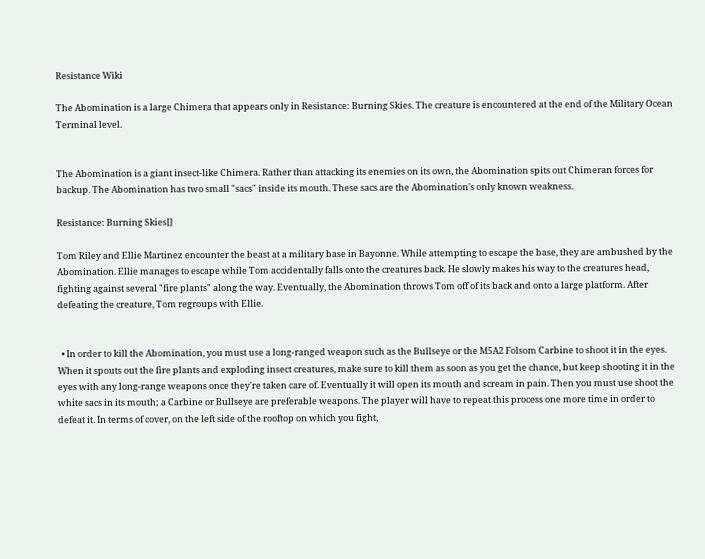Resistance Wiki

The Abomination is a large Chimera that appears only in Resistance: Burning Skies. The creature is encountered at the end of the Military Ocean Terminal level.


The Abomination is a giant insect-like Chimera. Rather than attacking its enemies on its own, the Abomination spits out Chimeran forces for backup. The Abomination has two small "sacs" inside its mouth. These sacs are the Abomination's only known weakness.

Resistance: Burning Skies[]

Tom Riley and Ellie Martinez encounter the beast at a military base in Bayonne. While attempting to escape the base, they are ambushed by the Abomination. Ellie manages to escape while Tom accidentally falls onto the creatures back. He slowly makes his way to the creatures head, fighting against several "fire plants" along the way. Eventually, the Abomination throws Tom off of its back and onto a large platform. After defeating the creature, Tom regroups with Ellie.


  • In order to kill the Abomination, you must use a long-ranged weapon such as the Bullseye or the M5A2 Folsom Carbine to shoot it in the eyes. When it spouts out the fire plants and exploding insect creatures, make sure to kill them as soon as you get the chance, but keep shooting it in the eyes with any long-range weapons once they're taken care of. Eventually it will open its mouth and scream in pain. Then you must use shoot the white sacs in its mouth; a Carbine or Bullseye are preferable weapons. The player will have to repeat this process one more time in order to defeat it. In terms of cover, on the left side of the rooftop on which you fight,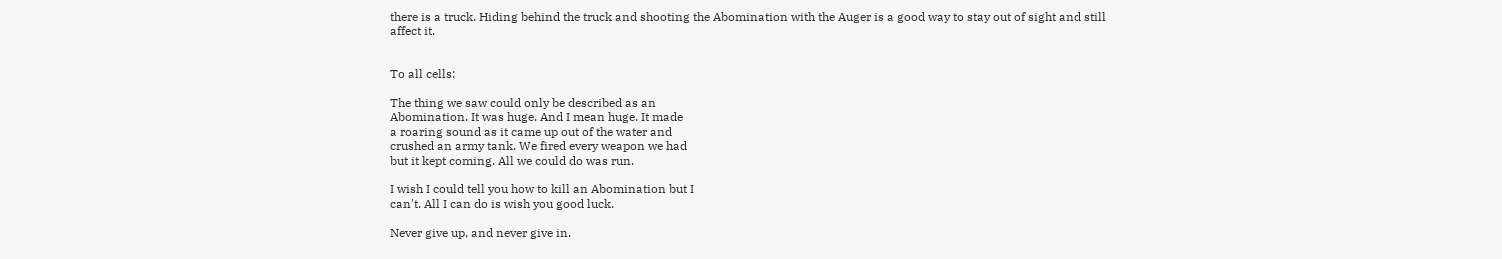there is a truck. Hiding behind the truck and shooting the Abomination with the Auger is a good way to stay out of sight and still affect it.


To all cells:

The thing we saw could only be described as an
Abomination. It was huge. And I mean huge. It made
a roaring sound as it came up out of the water and
crushed an army tank. We fired every weapon we had
but it kept coming. All we could do was run.

I wish I could tell you how to kill an Abomination but I
can't. All I can do is wish you good luck.

Never give up, and never give in.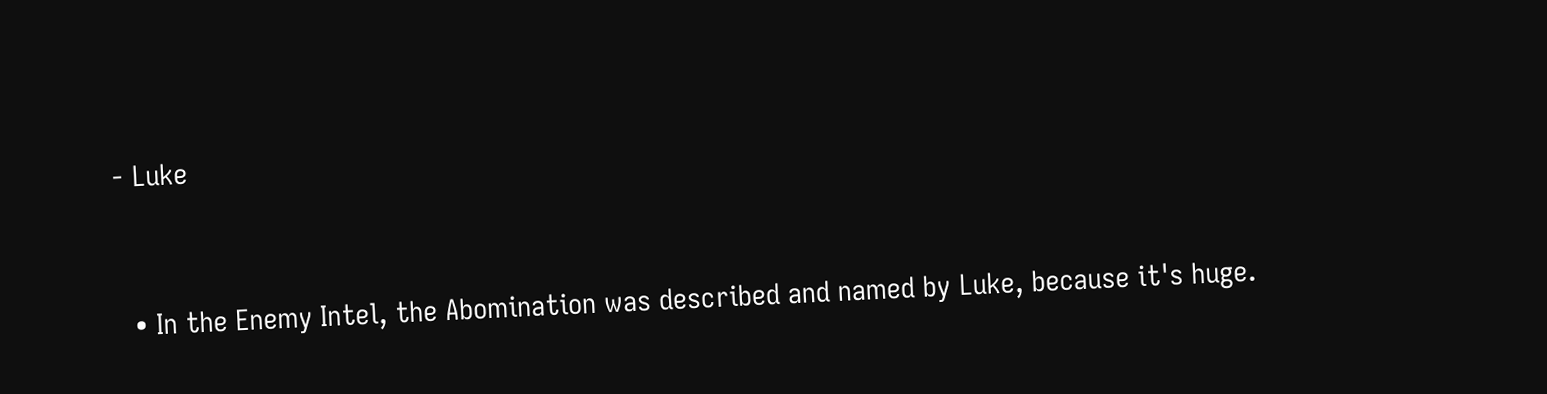- Luke



  • In the Enemy Intel, the Abomination was described and named by Luke, because it's huge.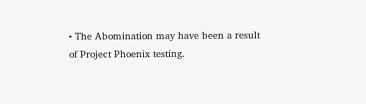• The Abomination may have been a result of Project Phoenix testing.